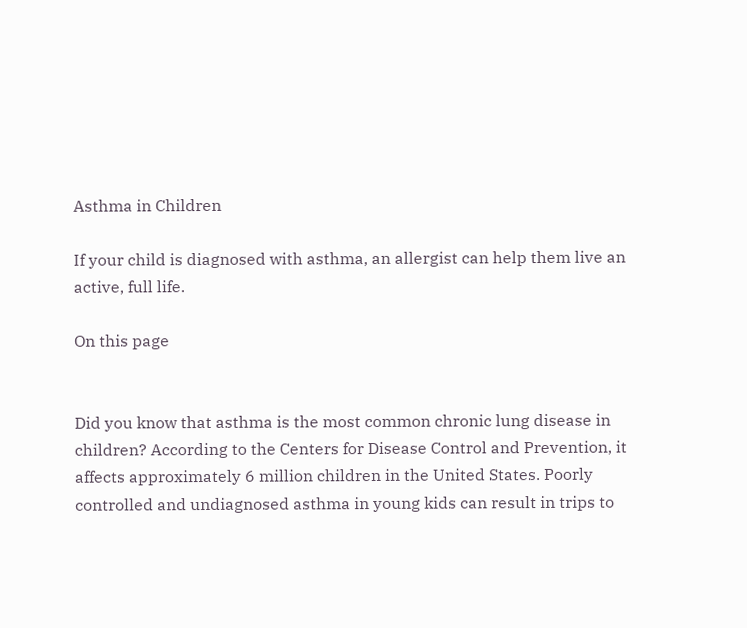Asthma in Children

If your child is diagnosed with asthma, an allergist can help them live an active, full life.

On this page


Did you know that asthma is the most common chronic lung disease in children? According to the Centers for Disease Control and Prevention, it affects approximately 6 million children in the United States. Poorly controlled and undiagnosed asthma in young kids can result in trips to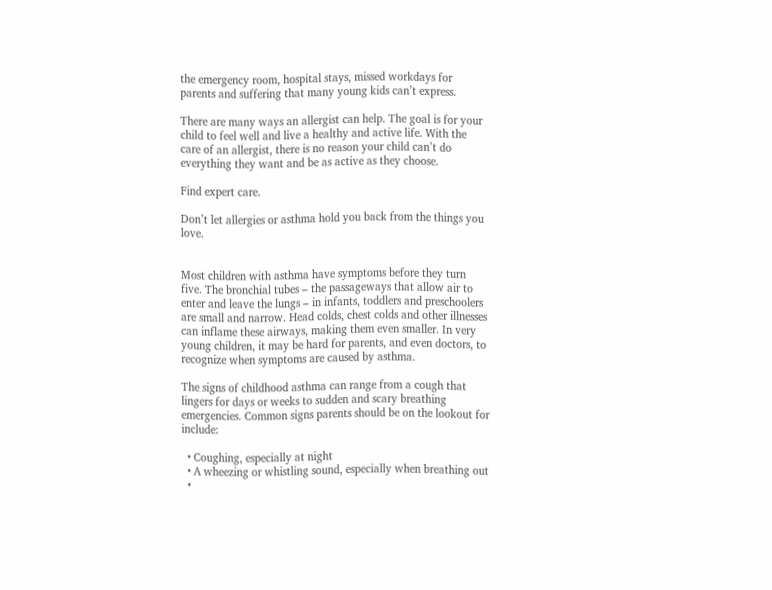the emergency room, hospital stays, missed workdays for parents and suffering that many young kids can’t express.

There are many ways an allergist can help. The goal is for your child to feel well and live a healthy and active life. With the care of an allergist, there is no reason your child can’t do everything they want and be as active as they choose.

Find expert care.

Don’t let allergies or asthma hold you back from the things you love.


Most children with asthma have symptoms before they turn five. The bronchial tubes – the passageways that allow air to enter and leave the lungs – in infants, toddlers and preschoolers are small and narrow. Head colds, chest colds and other illnesses can inflame these airways, making them even smaller. In very young children, it may be hard for parents, and even doctors, to recognize when symptoms are caused by asthma.

The signs of childhood asthma can range from a cough that lingers for days or weeks to sudden and scary breathing emergencies. Common signs parents should be on the lookout for include:

  • Coughing, especially at night
  • A wheezing or whistling sound, especially when breathing out
  •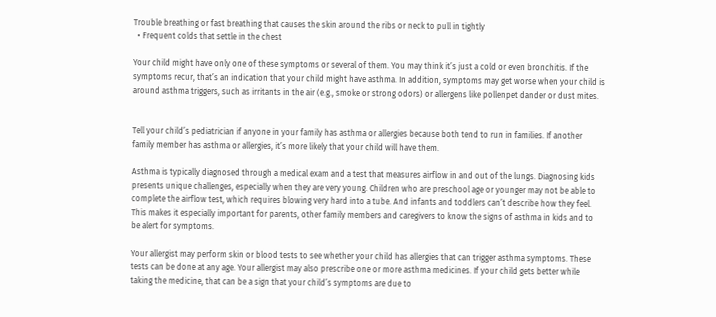Trouble breathing or fast breathing that causes the skin around the ribs or neck to pull in tightly
  • Frequent colds that settle in the chest

Your child might have only one of these symptoms or several of them. You may think it’s just a cold or even bronchitis. If the symptoms recur, that’s an indication that your child might have asthma. In addition, symptoms may get worse when your child is around asthma triggers, such as irritants in the air (e.g., smoke or strong odors) or allergens like pollenpet dander or dust mites.


Tell your child’s pediatrician if anyone in your family has asthma or allergies because both tend to run in families. If another family member has asthma or allergies, it’s more likely that your child will have them.

Asthma is typically diagnosed through a medical exam and a test that measures airflow in and out of the lungs. Diagnosing kids presents unique challenges, especially when they are very young. Children who are preschool age or younger may not be able to complete the airflow test, which requires blowing very hard into a tube. And infants and toddlers can’t describe how they feel. This makes it especially important for parents, other family members and caregivers to know the signs of asthma in kids and to be alert for symptoms.

Your allergist may perform skin or blood tests to see whether your child has allergies that can trigger asthma symptoms. These tests can be done at any age. Your allergist may also prescribe one or more asthma medicines. If your child gets better while taking the medicine, that can be a sign that your child’s symptoms are due to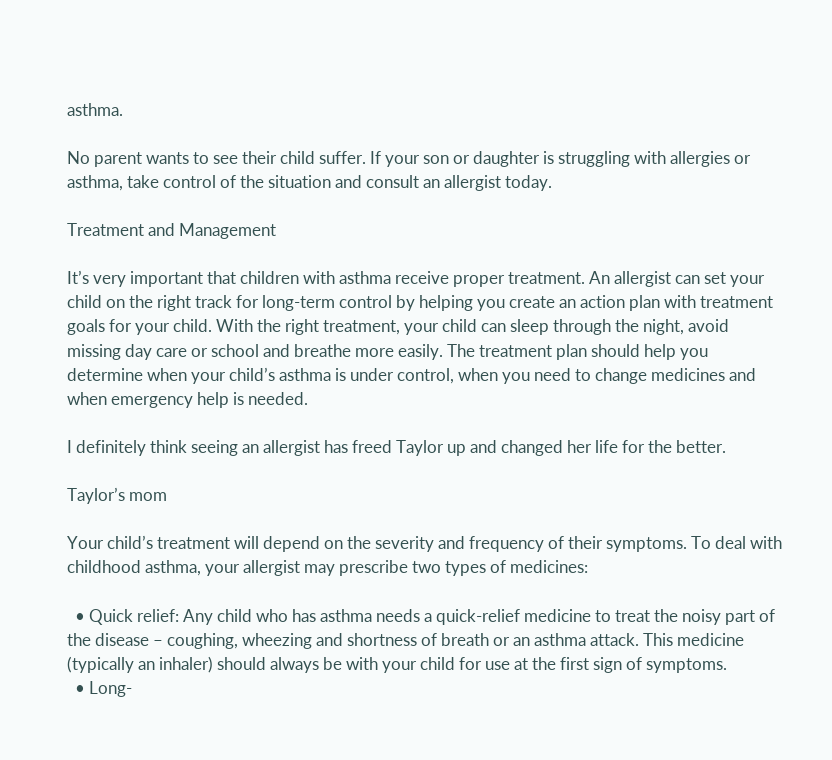asthma.

No parent wants to see their child suffer. If your son or daughter is struggling with allergies or asthma, take control of the situation and consult an allergist today.

Treatment and Management

It’s very important that children with asthma receive proper treatment. An allergist can set your child on the right track for long-term control by helping you create an action plan with treatment goals for your child. With the right treatment, your child can sleep through the night, avoid missing day care or school and breathe more easily. The treatment plan should help you determine when your child’s asthma is under control, when you need to change medicines and when emergency help is needed.

I definitely think seeing an allergist has freed Taylor up and changed her life for the better.

Taylor’s mom

Your child’s treatment will depend on the severity and frequency of their symptoms. To deal with childhood asthma, your allergist may prescribe two types of medicines:

  • Quick relief: Any child who has asthma needs a quick-relief medicine to treat the noisy part of the disease – coughing, wheezing and shortness of breath or an asthma attack. This medicine (typically an inhaler) should always be with your child for use at the first sign of symptoms.
  • Long-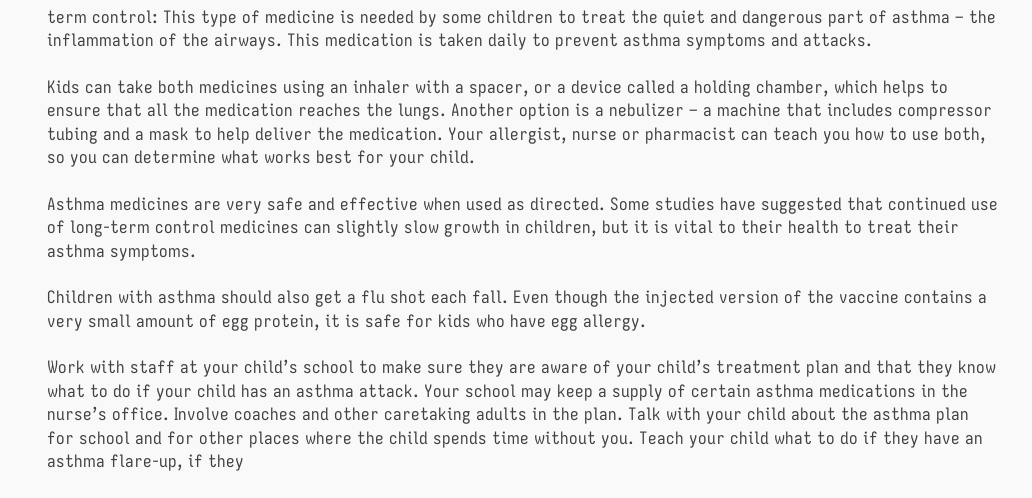term control: This type of medicine is needed by some children to treat the quiet and dangerous part of asthma – the inflammation of the airways. This medication is taken daily to prevent asthma symptoms and attacks.

Kids can take both medicines using an inhaler with a spacer, or a device called a holding chamber, which helps to ensure that all the medication reaches the lungs. Another option is a nebulizer – a machine that includes compressor tubing and a mask to help deliver the medication. Your allergist, nurse or pharmacist can teach you how to use both, so you can determine what works best for your child.

Asthma medicines are very safe and effective when used as directed. Some studies have suggested that continued use of long-term control medicines can slightly slow growth in children, but it is vital to their health to treat their asthma symptoms.

Children with asthma should also get a flu shot each fall. Even though the injected version of the vaccine contains a very small amount of egg protein, it is safe for kids who have egg allergy.

Work with staff at your child’s school to make sure they are aware of your child’s treatment plan and that they know what to do if your child has an asthma attack. Your school may keep a supply of certain asthma medications in the nurse’s office. Involve coaches and other caretaking adults in the plan. Talk with your child about the asthma plan for school and for other places where the child spends time without you. Teach your child what to do if they have an asthma flare-up, if they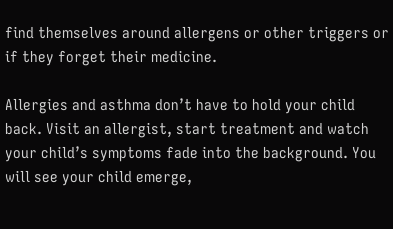find themselves around allergens or other triggers or if they forget their medicine.

Allergies and asthma don’t have to hold your child back. Visit an allergist, start treatment and watch your child’s symptoms fade into the background. You will see your child emerge,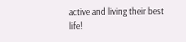active and living their best life!